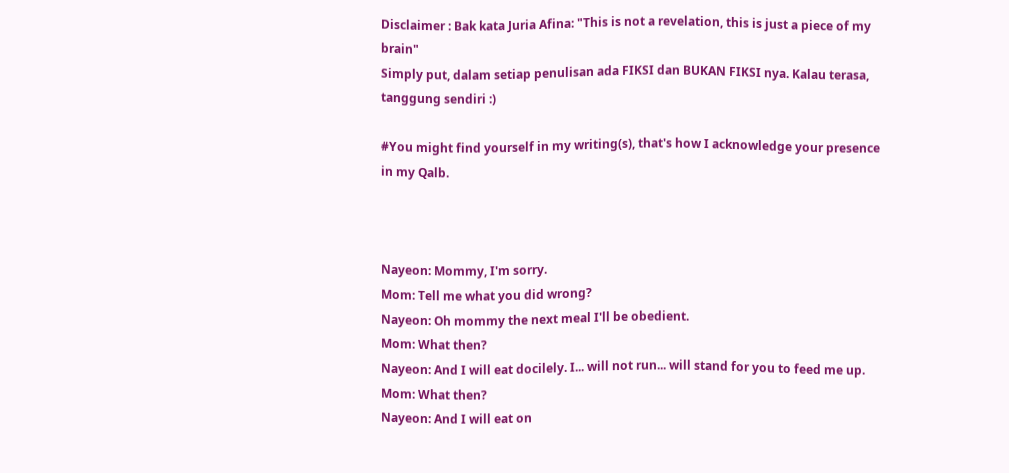Disclaimer : Bak kata Juria Afina: "This is not a revelation, this is just a piece of my brain"
Simply put, dalam setiap penulisan ada FIKSI dan BUKAN FIKSI nya. Kalau terasa, tanggung sendiri :)

#You might find yourself in my writing(s), that's how I acknowledge your presence in my Qalb.



Nayeon: Mommy, I'm sorry.
Mom: Tell me what you did wrong?
Nayeon: Oh mommy the next meal I'll be obedient.
Mom: What then?
Nayeon: And I will eat docilely. I... will not run... will stand for you to feed me up.
Mom: What then?
Nayeon: And I will eat on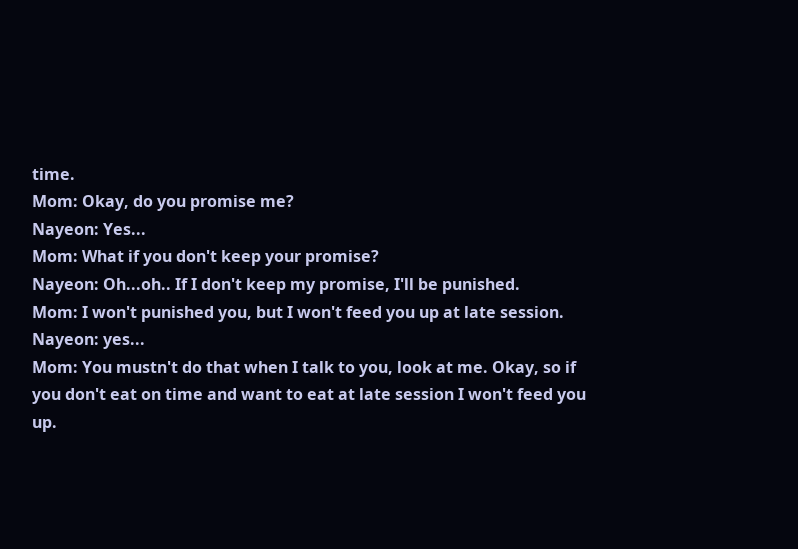time.
Mom: Okay, do you promise me?
Nayeon: Yes...
Mom: What if you don't keep your promise?
Nayeon: Oh...oh.. If I don't keep my promise, I'll be punished.
Mom: I won't punished you, but I won't feed you up at late session.
Nayeon: yes...
Mom: You mustn't do that when I talk to you, look at me. Okay, so if you don't eat on time and want to eat at late session I won't feed you up.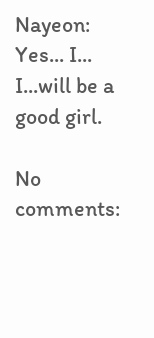Nayeon: Yes... I... I...will be a good girl.

No comments: